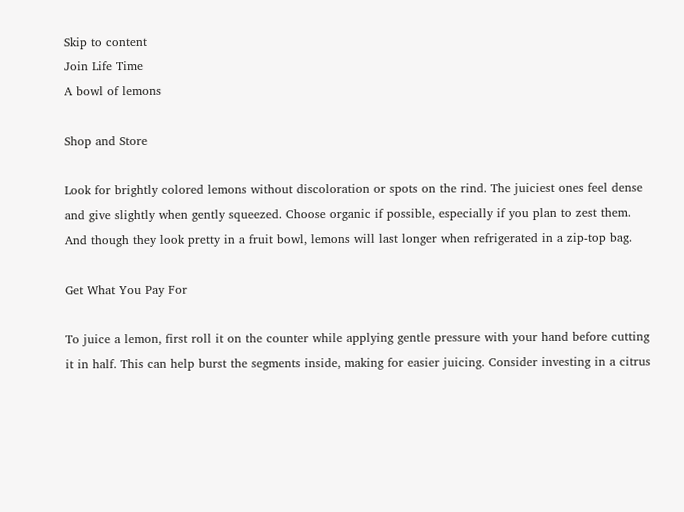Skip to content
Join Life Time
A bowl of lemons

Shop and Store

Look for brightly colored lemons without discoloration or spots on the rind. The juiciest ones feel dense and give slightly when gently squeezed. Choose organic if possible, especially if you plan to zest them. And though they look pretty in a fruit bowl, lemons will last longer when refrigerated in a zip-top bag.

Get What You Pay For

To juice a lemon, first roll it on the counter while applying gentle pressure with your hand before cutting it in half. This can help burst the segments inside, making for easier juicing. Consider investing in a citrus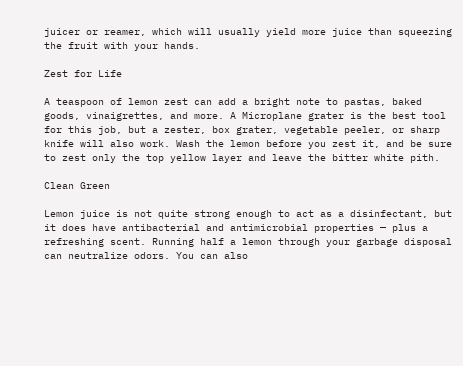juicer or reamer, which will usually yield more juice than squeezing the fruit with your hands.

Zest for Life

A teaspoon of lemon zest can add a bright note to pastas, baked goods, vinaigrettes, and more. A Microplane grater is the best tool for this job, but a zester, box grater, vegetable peeler, or sharp knife will also work. Wash the lemon before you zest it, and be sure to zest only the top yellow layer and leave the bitter white pith.

Clean Green

Lemon juice is not quite strong enough to act as a disinfectant, but it does have antibacterial and antimicrobial properties — plus a refreshing scent. Running half a lemon through your garbage disposal can neutralize odors. You can also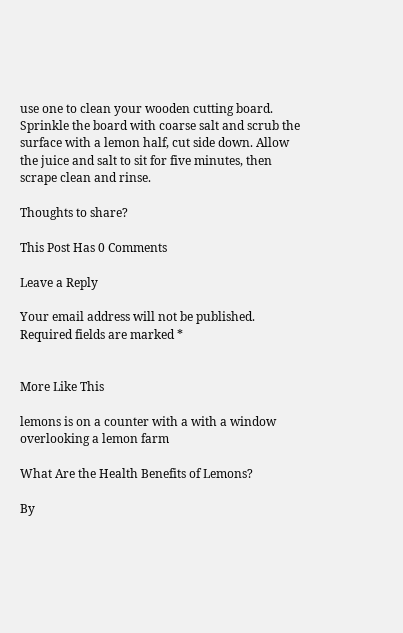use one to clean your wooden cutting board. Sprinkle the board with coarse salt and scrub the surface with a lemon half, cut side down. Allow the juice and salt to sit for five minutes, then scrape clean and rinse.

Thoughts to share?

This Post Has 0 Comments

Leave a Reply

Your email address will not be published. Required fields are marked *


More Like This

lemons is on a counter with a with a window overlooking a lemon farm

What Are the Health Benefits of Lemons?

By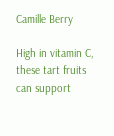Camille Berry

High in vitamin C, these tart fruits can support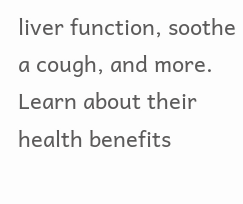liver function, soothe a cough, and more. Learn about their health benefits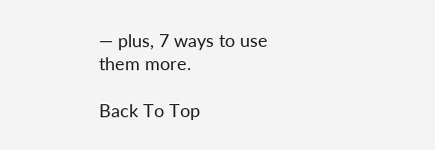— plus, 7 ways to use them more.

Back To Top